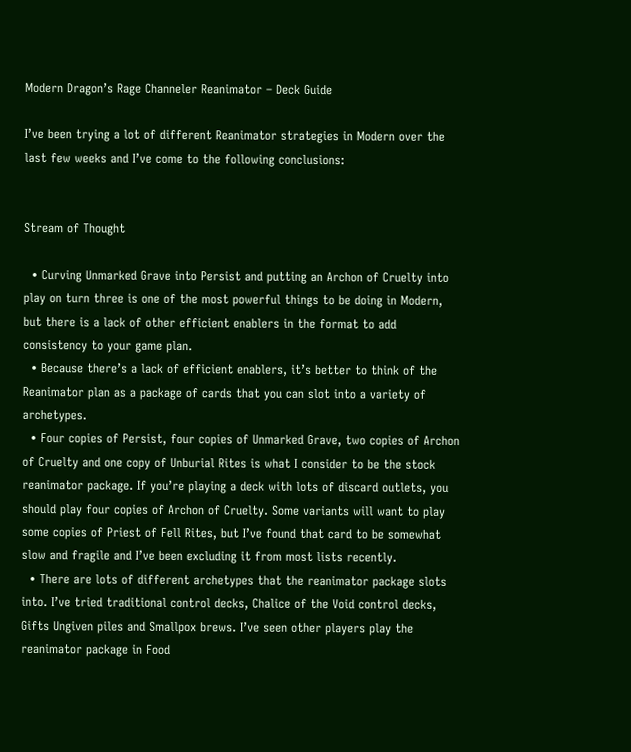Modern Dragon’s Rage Channeler Reanimator – Deck Guide

I’ve been trying a lot of different Reanimator strategies in Modern over the last few weeks and I’ve come to the following conclusions:


Stream of Thought

  • Curving Unmarked Grave into Persist and putting an Archon of Cruelty into play on turn three is one of the most powerful things to be doing in Modern, but there is a lack of other efficient enablers in the format to add consistency to your game plan.
  • Because there’s a lack of efficient enablers, it’s better to think of the Reanimator plan as a package of cards that you can slot into a variety of archetypes.
  • Four copies of Persist, four copies of Unmarked Grave, two copies of Archon of Cruelty and one copy of Unburial Rites is what I consider to be the stock reanimator package. If you’re playing a deck with lots of discard outlets, you should play four copies of Archon of Cruelty. Some variants will want to play some copies of Priest of Fell Rites, but I’ve found that card to be somewhat slow and fragile and I’ve been excluding it from most lists recently.
  • There are lots of different archetypes that the reanimator package slots into. I’ve tried traditional control decks, Chalice of the Void control decks, Gifts Ungiven piles and Smallpox brews. I’ve seen other players play the reanimator package in Food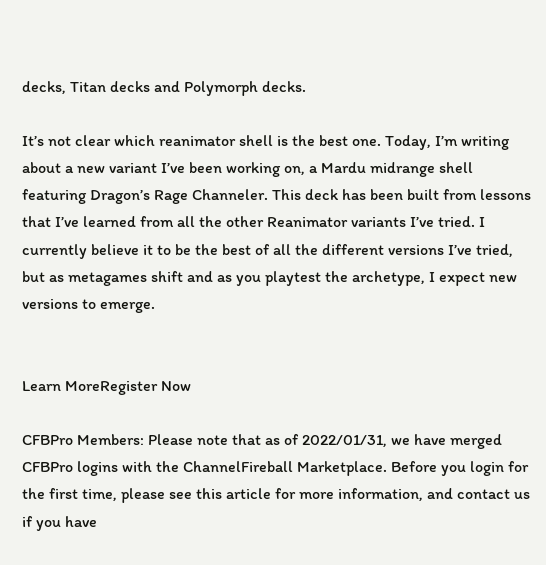decks, Titan decks and Polymorph decks.

It’s not clear which reanimator shell is the best one. Today, I’m writing about a new variant I’ve been working on, a Mardu midrange shell featuring Dragon’s Rage Channeler. This deck has been built from lessons that I’ve learned from all the other Reanimator variants I’ve tried. I currently believe it to be the best of all the different versions I’ve tried, but as metagames shift and as you playtest the archetype, I expect new versions to emerge.


Learn MoreRegister Now

CFBPro Members: Please note that as of 2022/01/31, we have merged CFBPro logins with the ChannelFireball Marketplace. Before you login for the first time, please see this article for more information, and contact us if you have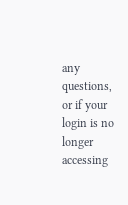any questions, or if your login is no longer accessing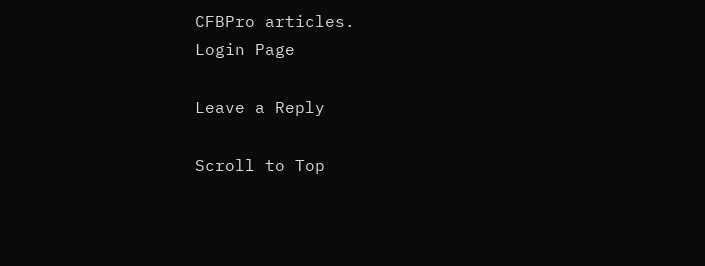CFBPro articles.
Login Page

Leave a Reply

Scroll to Top